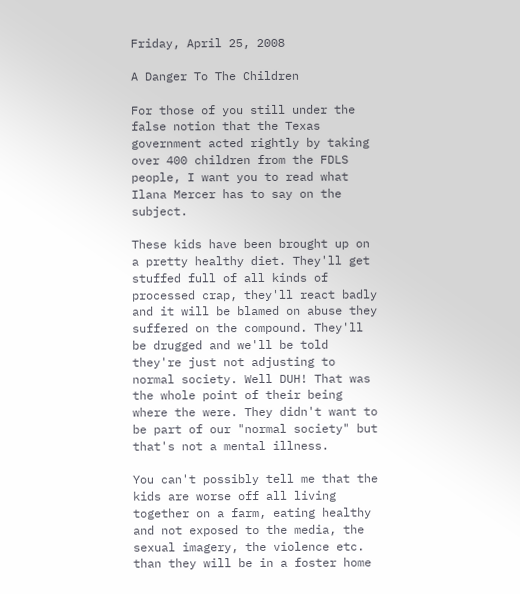Friday, April 25, 2008

A Danger To The Children

For those of you still under the false notion that the Texas government acted rightly by taking over 400 children from the FDLS people, I want you to read what Ilana Mercer has to say on the subject.

These kids have been brought up on a pretty healthy diet. They'll get stuffed full of all kinds of processed crap, they'll react badly and it will be blamed on abuse they suffered on the compound. They'll be drugged and we'll be told they're just not adjusting to normal society. Well DUH! That was the whole point of their being where the were. They didn't want to be part of our "normal society" but that's not a mental illness.

You can't possibly tell me that the kids are worse off all living together on a farm, eating healthy and not exposed to the media, the sexual imagery, the violence etc. than they will be in a foster home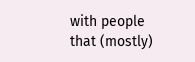with people that (mostly)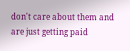don't care about them and are just getting paid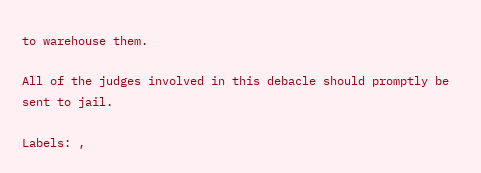to warehouse them.

All of the judges involved in this debacle should promptly be sent to jail.

Labels: ,